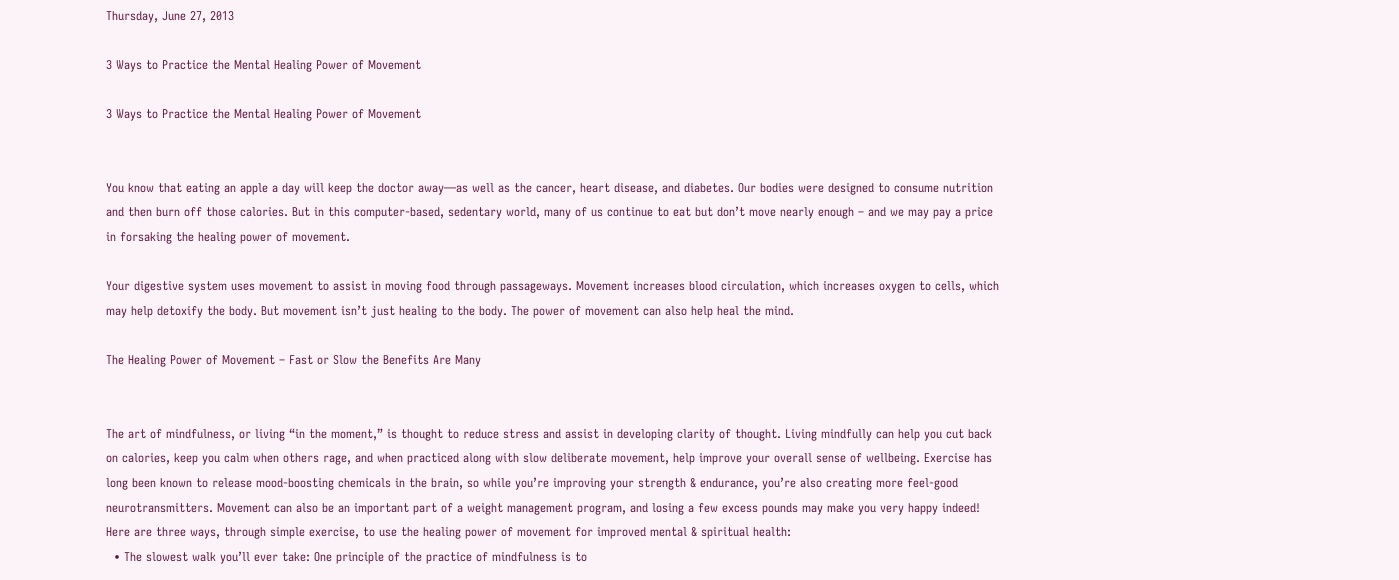Thursday, June 27, 2013

3 Ways to Practice the Mental Healing Power of Movement

3 Ways to Practice the Mental Healing Power of Movement


You know that eating an apple a day will keep the doctor away—as well as the cancer, heart disease, and diabetes. Our bodies were designed to consume nutrition and then burn off those calories. But in this computer-based, sedentary world, many of us continue to eat but don’t move nearly enough – and we may pay a price in forsaking the healing power of movement.

Your digestive system uses movement to assist in moving food through passageways. Movement increases blood circulation, which increases oxygen to cells, which may help detoxify the body. But movement isn’t just healing to the body. The power of movement can also help heal the mind.

The Healing Power of Movement – Fast or Slow the Benefits Are Many


The art of mindfulness, or living “in the moment,” is thought to reduce stress and assist in developing clarity of thought. Living mindfully can help you cut back on calories, keep you calm when others rage, and when practiced along with slow deliberate movement, help improve your overall sense of wellbeing. Exercise has long been known to release mood-boosting chemicals in the brain, so while you’re improving your strength & endurance, you’re also creating more feel-good neurotransmitters. Movement can also be an important part of a weight management program, and losing a few excess pounds may make you very happy indeed!
Here are three ways, through simple exercise, to use the healing power of movement for improved mental & spiritual health:
  • The slowest walk you’ll ever take: One principle of the practice of mindfulness is to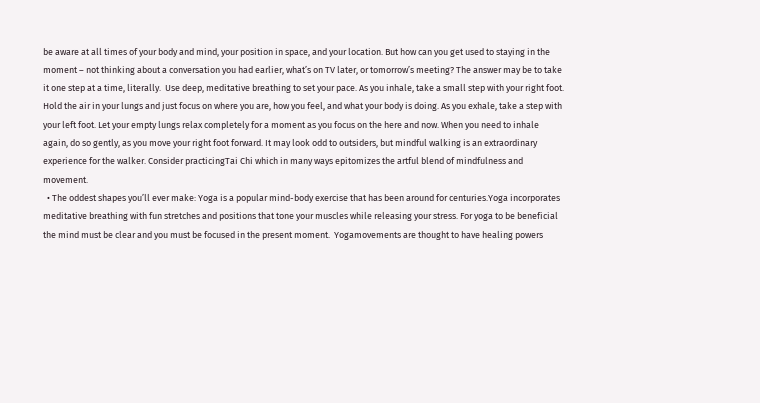be aware at all times of your body and mind, your position in space, and your location. But how can you get used to staying in the moment – not thinking about a conversation you had earlier, what’s on TV later, or tomorrow’s meeting? The answer may be to take it one step at a time, literally.  Use deep, meditative breathing to set your pace. As you inhale, take a small step with your right foot. Hold the air in your lungs and just focus on where you are, how you feel, and what your body is doing. As you exhale, take a step with your left foot. Let your empty lungs relax completely for a moment as you focus on the here and now. When you need to inhale again, do so gently, as you move your right foot forward. It may look odd to outsiders, but mindful walking is an extraordinary experience for the walker. Consider practicingTai Chi which in many ways epitomizes the artful blend of mindfulness and movement.
  • The oddest shapes you’ll ever make: Yoga is a popular mind-body exercise that has been around for centuries.Yoga incorporates meditative breathing with fun stretches and positions that tone your muscles while releasing your stress. For yoga to be beneficial the mind must be clear and you must be focused in the present moment.  Yogamovements are thought to have healing powers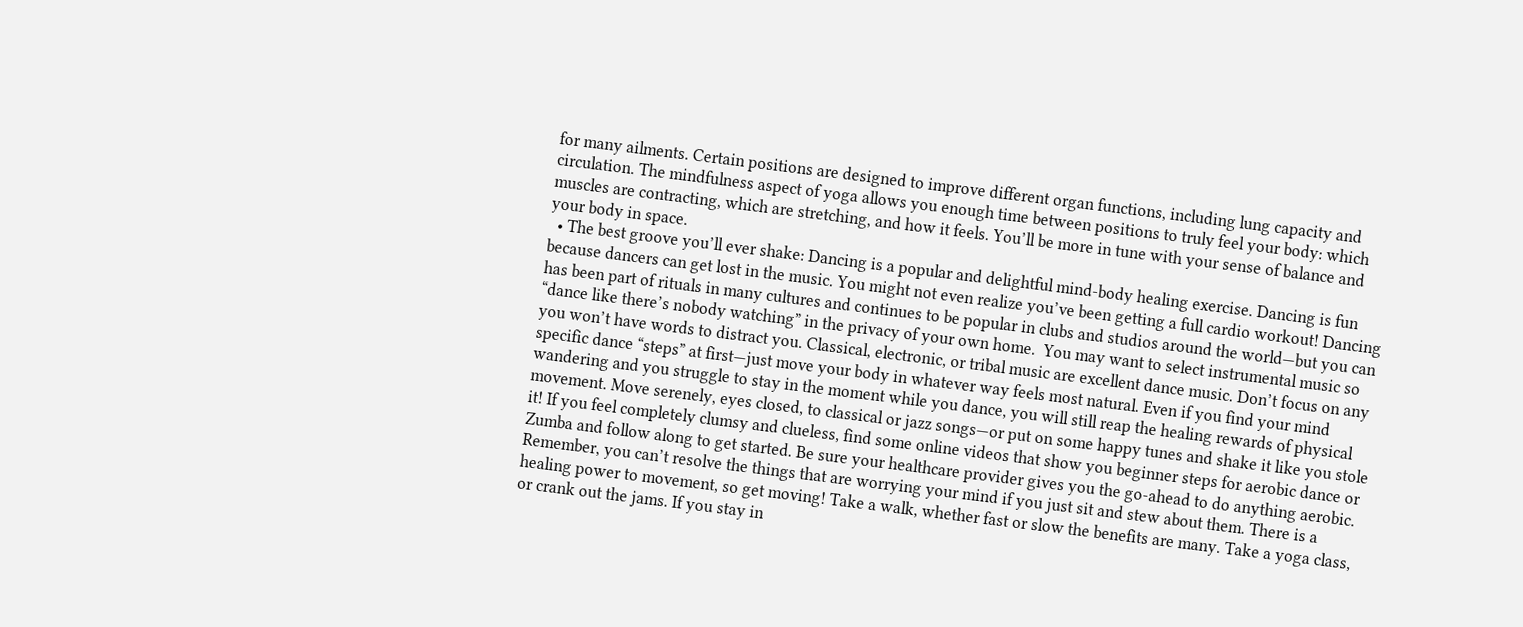for many ailments. Certain positions are designed to improve different organ functions, including lung capacity and circulation. The mindfulness aspect of yoga allows you enough time between positions to truly feel your body: which muscles are contracting, which are stretching, and how it feels. You’ll be more in tune with your sense of balance and your body in space.
  • The best groove you’ll ever shake: Dancing is a popular and delightful mind-body healing exercise. Dancing is fun because dancers can get lost in the music. You might not even realize you’ve been getting a full cardio workout! Dancing has been part of rituals in many cultures and continues to be popular in clubs and studios around the world—but you can “dance like there’s nobody watching” in the privacy of your own home.  You may want to select instrumental music so you won’t have words to distract you. Classical, electronic, or tribal music are excellent dance music. Don’t focus on any specific dance “steps” at first—just move your body in whatever way feels most natural. Even if you find your mind wandering and you struggle to stay in the moment while you dance, you will still reap the healing rewards of physical movement. Move serenely, eyes closed, to classical or jazz songs—or put on some happy tunes and shake it like you stole it! If you feel completely clumsy and clueless, find some online videos that show you beginner steps for aerobic dance or Zumba and follow along to get started. Be sure your healthcare provider gives you the go-ahead to do anything aerobic.
Remember, you can’t resolve the things that are worrying your mind if you just sit and stew about them. There is a healing power to movement, so get moving! Take a walk, whether fast or slow the benefits are many. Take a yoga class, or crank out the jams. If you stay in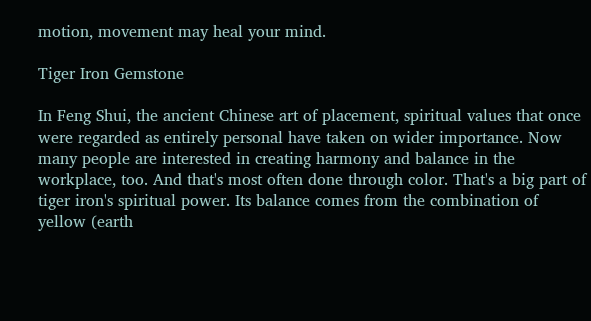motion, movement may heal your mind.

Tiger Iron Gemstone

In Feng Shui, the ancient Chinese art of placement, spiritual values that once were regarded as entirely personal have taken on wider importance. Now many people are interested in creating harmony and balance in the workplace, too. And that's most often done through color. That's a big part of tiger iron's spiritual power. Its balance comes from the combination of yellow (earth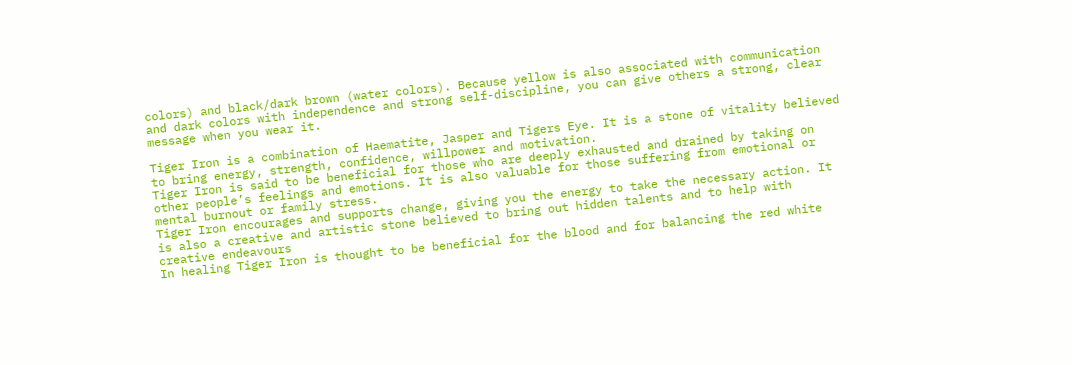colors) and black/dark brown (water colors). Because yellow is also associated with communication and dark colors with independence and strong self-discipline, you can give others a strong, clear message when you wear it.

Tiger Iron is a combination of Haematite, Jasper and Tigers Eye. It is a stone of vitality believed to bring energy, strength, confidence, willpower and motivation.
Tiger Iron is said to be beneficial for those who are deeply exhausted and drained by taking on other people’s feelings and emotions. It is also valuable for those suffering from emotional or mental burnout or family stress.
Tiger Iron encourages and supports change, giving you the energy to take the necessary action. It is also a creative and artistic stone believed to bring out hidden talents and to help with creative endeavours
In healing Tiger Iron is thought to be beneficial for the blood and for balancing the red white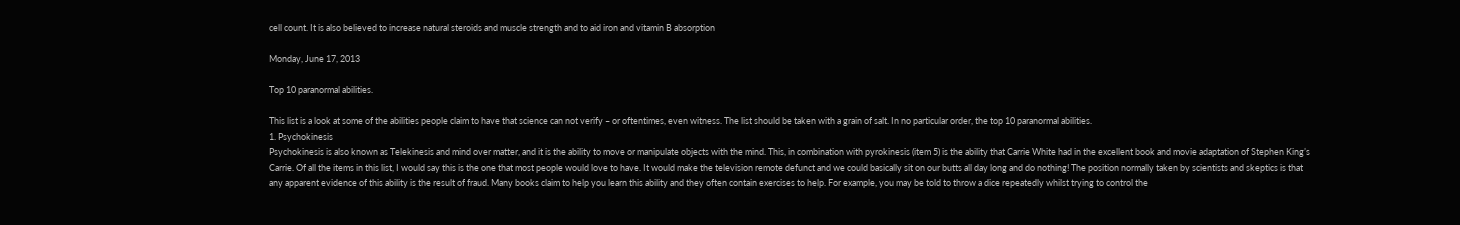cell count. It is also believed to increase natural steroids and muscle strength and to aid iron and vitamin B absorption

Monday, June 17, 2013

Top 10 paranormal abilities.

This list is a look at some of the abilities people claim to have that science can not verify – or oftentimes, even witness. The list should be taken with a grain of salt. In no particular order, the top 10 paranormal abilities.
1. Psychokinesis
Psychokinesis is also known as Telekinesis and mind over matter, and it is the ability to move or manipulate objects with the mind. This, in combination with pyrokinesis (item 5) is the ability that Carrie White had in the excellent book and movie adaptation of Stephen King’s Carrie. Of all the items in this list, I would say this is the one that most people would love to have. It would make the television remote defunct and we could basically sit on our butts all day long and do nothing! The position normally taken by scientists and skeptics is that any apparent evidence of this ability is the result of fraud. Many books claim to help you learn this ability and they often contain exercises to help. For example, you may be told to throw a dice repeatedly whilst trying to control the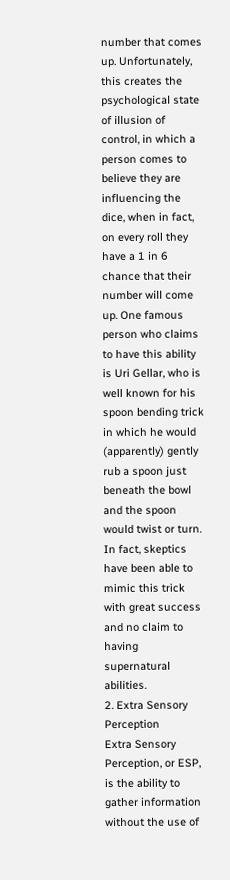number that comes up. Unfortunately, this creates the psychological state of illusion of control, in which a person comes to believe they are influencing the dice, when in fact, on every roll they have a 1 in 6 chance that their number will come up. One famous person who claims to have this ability is Uri Gellar, who is well known for his spoon bending trick in which he would (apparently) gently rub a spoon just beneath the bowl and the spoon would twist or turn. In fact, skeptics have been able to mimic this trick with great success and no claim to having supernatural abilities.
2. Extra Sensory Perception
Extra Sensory Perception, or ESP, is the ability to gather information without the use of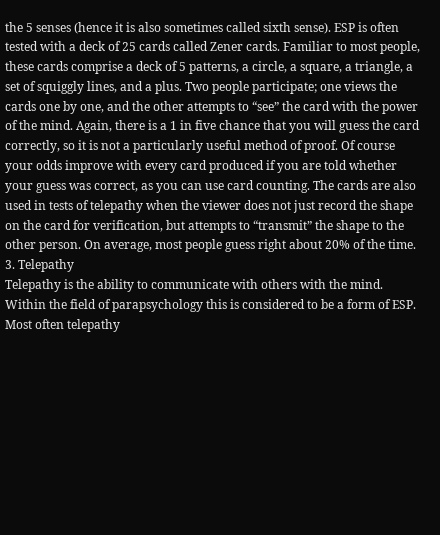the 5 senses (hence it is also sometimes called sixth sense). ESP is often tested with a deck of 25 cards called Zener cards. Familiar to most people, these cards comprise a deck of 5 patterns, a circle, a square, a triangle, a set of squiggly lines, and a plus. Two people participate; one views the cards one by one, and the other attempts to “see” the card with the power of the mind. Again, there is a 1 in five chance that you will guess the card correctly, so it is not a particularly useful method of proof. Of course your odds improve with every card produced if you are told whether your guess was correct, as you can use card counting. The cards are also used in tests of telepathy when the viewer does not just record the shape on the card for verification, but attempts to “transmit” the shape to the other person. On average, most people guess right about 20% of the time.
3. Telepathy
Telepathy is the ability to communicate with others with the mind. Within the field of parapsychology this is considered to be a form of ESP. Most often telepathy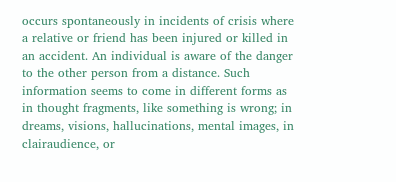occurs spontaneously in incidents of crisis where a relative or friend has been injured or killed in an accident. An individual is aware of the danger to the other person from a distance. Such information seems to come in different forms as in thought fragments, like something is wrong; in dreams, visions, hallucinations, mental images, in clairaudience, or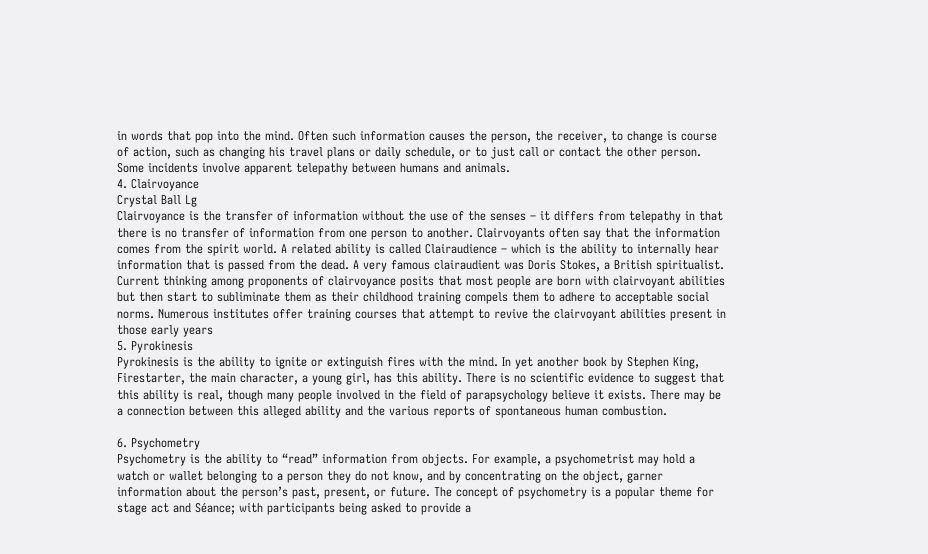in words that pop into the mind. Often such information causes the person, the receiver, to change is course of action, such as changing his travel plans or daily schedule, or to just call or contact the other person. Some incidents involve apparent telepathy between humans and animals.
4. Clairvoyance
Crystal Ball Lg
Clairvoyance is the transfer of information without the use of the senses – it differs from telepathy in that there is no transfer of information from one person to another. Clairvoyants often say that the information comes from the spirit world. A related ability is called Clairaudience – which is the ability to internally hear information that is passed from the dead. A very famous clairaudient was Doris Stokes, a British spiritualist. Current thinking among proponents of clairvoyance posits that most people are born with clairvoyant abilities but then start to subliminate them as their childhood training compels them to adhere to acceptable social norms. Numerous institutes offer training courses that attempt to revive the clairvoyant abilities present in those early years
5. Pyrokinesis
Pyrokinesis is the ability to ignite or extinguish fires with the mind. In yet another book by Stephen King, Firestarter, the main character, a young girl, has this ability. There is no scientific evidence to suggest that this ability is real, though many people involved in the field of parapsychology believe it exists. There may be a connection between this alleged ability and the various reports of spontaneous human combustion.

6. Psychometry
Psychometry is the ability to “read” information from objects. For example, a psychometrist may hold a watch or wallet belonging to a person they do not know, and by concentrating on the object, garner information about the person’s past, present, or future. The concept of psychometry is a popular theme for stage act and Séance; with participants being asked to provide a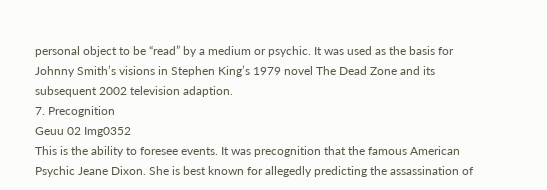personal object to be “read” by a medium or psychic. It was used as the basis for Johnny Smith’s visions in Stephen King’s 1979 novel The Dead Zone and its subsequent 2002 television adaption.
7. Precognition
Geuu 02 Img0352
This is the ability to foresee events. It was precognition that the famous American Psychic Jeane Dixon. She is best known for allegedly predicting the assassination of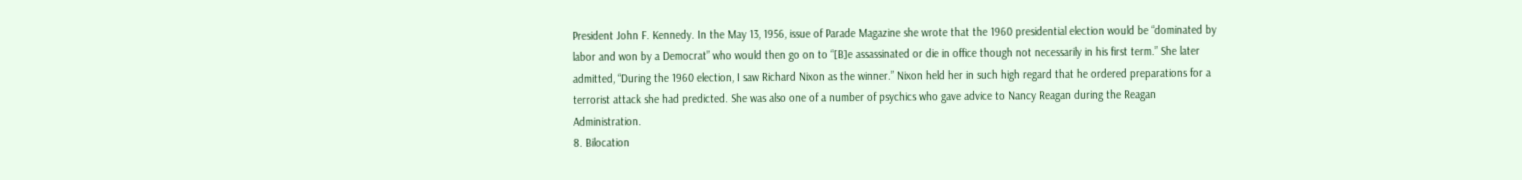President John F. Kennedy. In the May 13, 1956, issue of Parade Magazine she wrote that the 1960 presidential election would be “dominated by labor and won by a Democrat” who would then go on to “[B]e assassinated or die in office though not necessarily in his first term.” She later admitted, “During the 1960 election, I saw Richard Nixon as the winner.” Nixon held her in such high regard that he ordered preparations for a terrorist attack she had predicted. She was also one of a number of psychics who gave advice to Nancy Reagan during the Reagan Administration.
8. Bilocation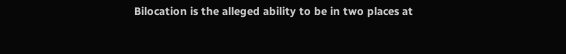Bilocation is the alleged ability to be in two places at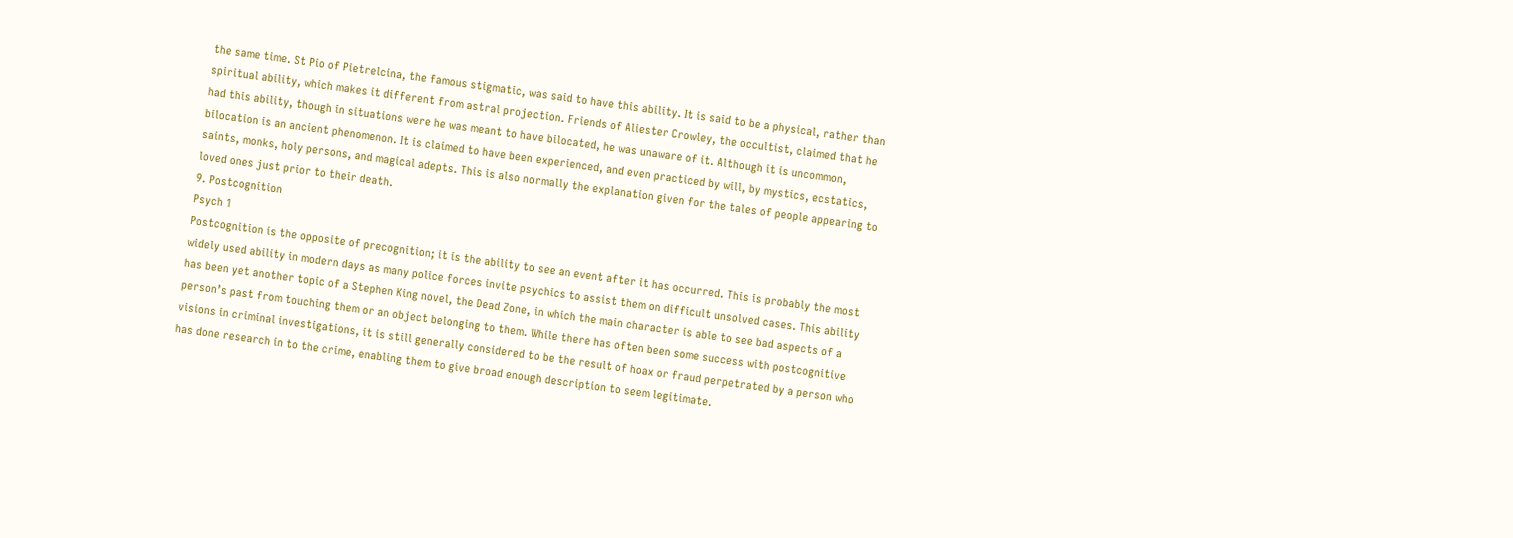the same time. St Pio of Pietrelcina, the famous stigmatic, was said to have this ability. It is said to be a physical, rather than spiritual ability, which makes it different from astral projection. Friends of Aliester Crowley, the occultist, claimed that he had this ability, though in situations were he was meant to have bilocated, he was unaware of it. Although it is uncommon, bilocation is an ancient phenomenon. It is claimed to have been experienced, and even practiced by will, by mystics, ecstatics, saints, monks, holy persons, and magical adepts. This is also normally the explanation given for the tales of people appearing to loved ones just prior to their death.
9. Postcognition
Psych 1
Postcognition is the opposite of precognition; it is the ability to see an event after it has occurred. This is probably the most widely used ability in modern days as many police forces invite psychics to assist them on difficult unsolved cases. This ability has been yet another topic of a Stephen King novel, the Dead Zone, in which the main character is able to see bad aspects of a person’s past from touching them or an object belonging to them. While there has often been some success with postcognitive visions in criminal investigations, it is still generally considered to be the result of hoax or fraud perpetrated by a person who has done research in to the crime, enabling them to give broad enough description to seem legitimate.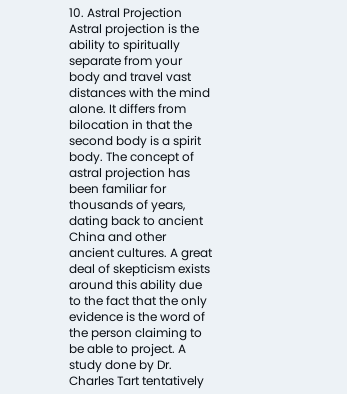10. Astral Projection
Astral projection is the ability to spiritually separate from your body and travel vast distances with the mind alone. It differs from bilocation in that the second body is a spirit body. The concept of astral projection has been familiar for thousands of years, dating back to ancient China and other ancient cultures. A great deal of skepticism exists around this ability due to the fact that the only evidence is the word of the person claiming to be able to project. A study done by Dr. Charles Tart tentatively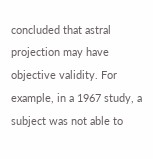concluded that astral projection may have objective validity. For example, in a 1967 study, a subject was not able to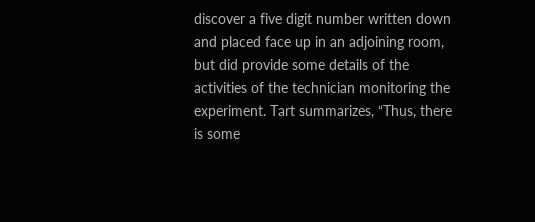discover a five digit number written down and placed face up in an adjoining room, but did provide some details of the activities of the technician monitoring the experiment. Tart summarizes, “Thus, there is some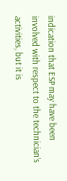indication that ESP may have been involved with respect to the technician’s activities, but it is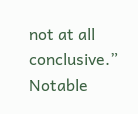not at all conclusive.”
Notable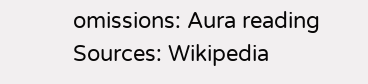omissions: Aura reading
Sources: Wikipedia